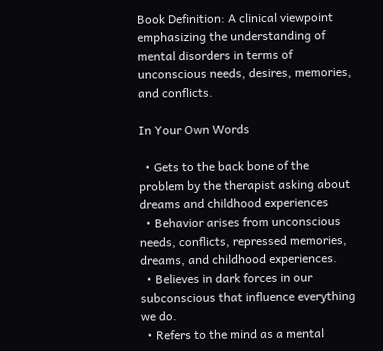Book Definition: A clinical viewpoint emphasizing the understanding of mental disorders in terms of unconscious needs, desires, memories, and conflicts.

In Your Own Words

  • Gets to the back bone of the problem by the therapist asking about dreams and childhood experiences
  • Behavior arises from unconscious needs, conflicts, repressed memories, dreams, and childhood experiences.
  • Believes in dark forces in our subconscious that influence everything we do.
  • Refers to the mind as a mental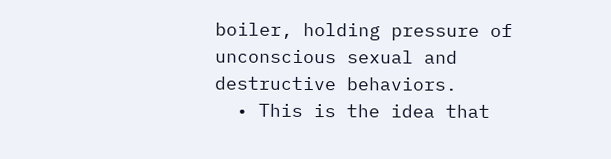boiler, holding pressure of unconscious sexual and destructive behaviors.
  • This is the idea that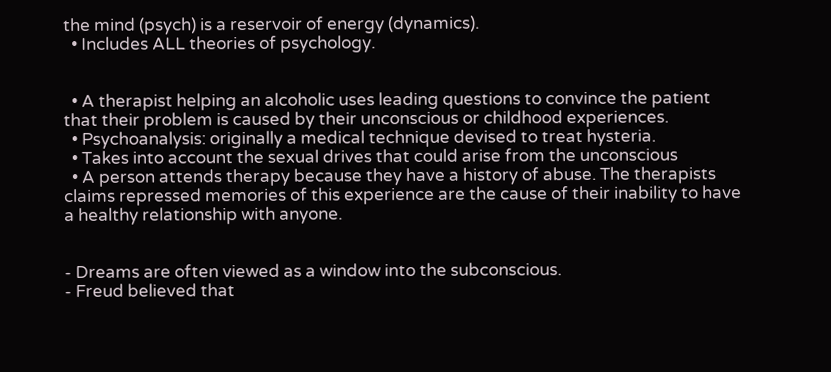the mind (psych) is a reservoir of energy (dynamics).
  • Includes ALL theories of psychology.


  • A therapist helping an alcoholic uses leading questions to convince the patient that their problem is caused by their unconscious or childhood experiences.
  • Psychoanalysis: originally a medical technique devised to treat hysteria.
  • Takes into account the sexual drives that could arise from the unconscious
  • A person attends therapy because they have a history of abuse. The therapists claims repressed memories of this experience are the cause of their inability to have a healthy relationship with anyone.


- Dreams are often viewed as a window into the subconscious.
- Freud believed that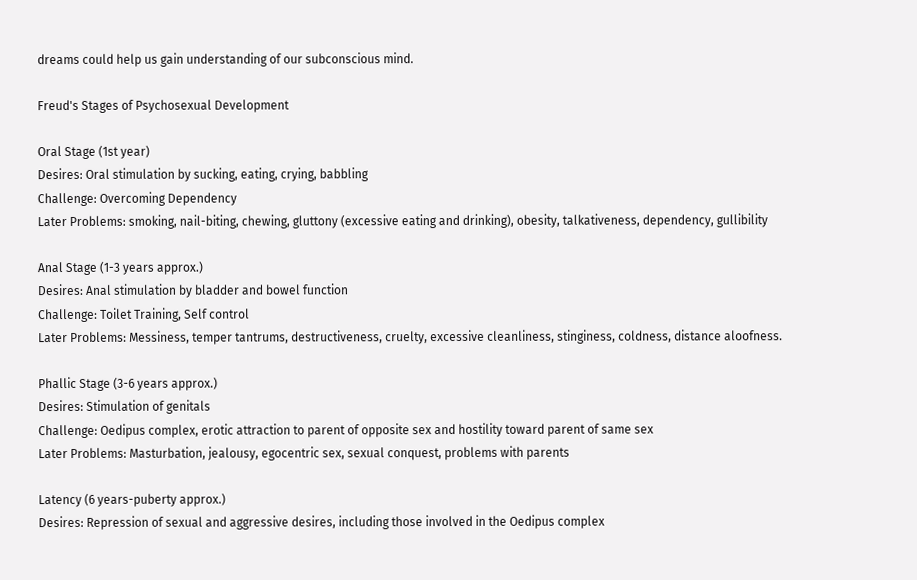dreams could help us gain understanding of our subconscious mind.

Freud's Stages of Psychosexual Development

Oral Stage (1st year)
Desires: Oral stimulation by sucking, eating, crying, babbling
Challenge: Overcoming Dependency
Later Problems: smoking, nail-biting, chewing, gluttony (excessive eating and drinking), obesity, talkativeness, dependency, gullibility

Anal Stage (1-3 years approx.)
Desires: Anal stimulation by bladder and bowel function
Challenge: Toilet Training, Self control
Later Problems: Messiness, temper tantrums, destructiveness, cruelty, excessive cleanliness, stinginess, coldness, distance aloofness.

Phallic Stage (3-6 years approx.)
Desires: Stimulation of genitals
Challenge: Oedipus complex, erotic attraction to parent of opposite sex and hostility toward parent of same sex
Later Problems: Masturbation, jealousy, egocentric sex, sexual conquest, problems with parents

Latency (6 years-puberty approx.)
Desires: Repression of sexual and aggressive desires, including those involved in the Oedipus complex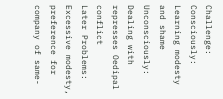Challenge: Consciously: Learning modesty and shame
Unconsciously: Dealing with represses Oedipal conflict
Later Problems: Excessive modesty, preference for company of same-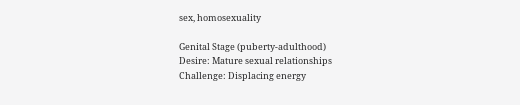sex, homosexuality

Genital Stage (puberty-adulthood)
Desire: Mature sexual relationships
Challenge: Displacing energy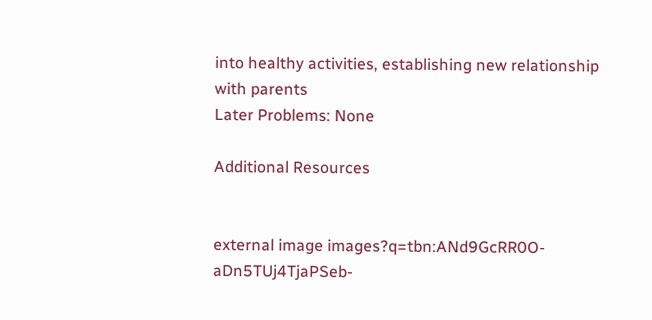into healthy activities, establishing new relationship with parents
Later Problems: None

Additional Resources


external image images?q=tbn:ANd9GcRR0O-aDn5TUj4TjaPSeb-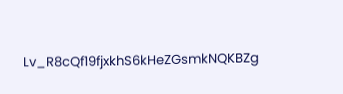Lv_R8cQf19fjxkhS6kHeZGsmkNQKBZg